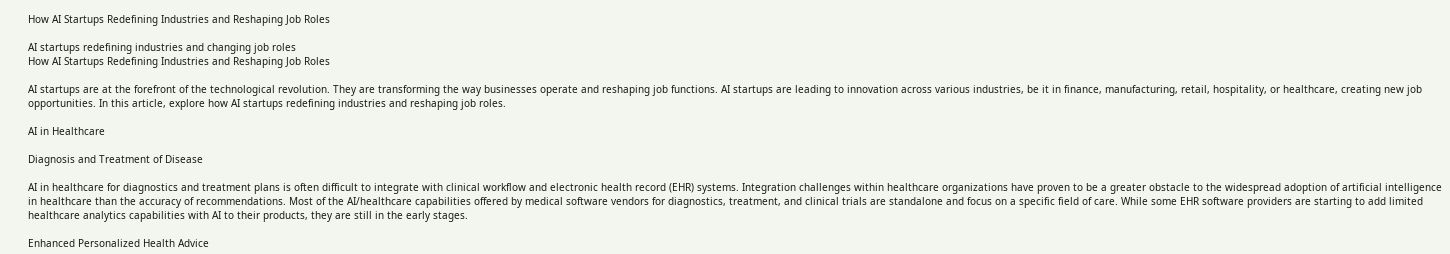How AI Startups Redefining Industries and Reshaping Job Roles

AI startups redefining industries and changing job roles
How AI Startups Redefining Industries and Reshaping Job Roles

AI startups are at the forefront of the technological revolution. They are transforming the way businesses operate and reshaping job functions. AI startups are leading to innovation across various industries, be it in finance, manufacturing, retail, hospitality, or healthcare, creating new job opportunities. In this article, explore how AI startups redefining industries and reshaping job roles.

AI in Healthcare

Diagnosis and Treatment of Disease

AI in healthcare for diagnostics and treatment plans is often difficult to integrate with clinical workflow and electronic health record (EHR) systems. Integration challenges within healthcare organizations have proven to be a greater obstacle to the widespread adoption of artificial intelligence in healthcare than the accuracy of recommendations. Most of the AI/healthcare capabilities offered by medical software vendors for diagnostics, treatment, and clinical trials are standalone and focus on a specific field of care. While some EHR software providers are starting to add limited healthcare analytics capabilities with AI to their products, they are still in the early stages.

Enhanced Personalized Health Advice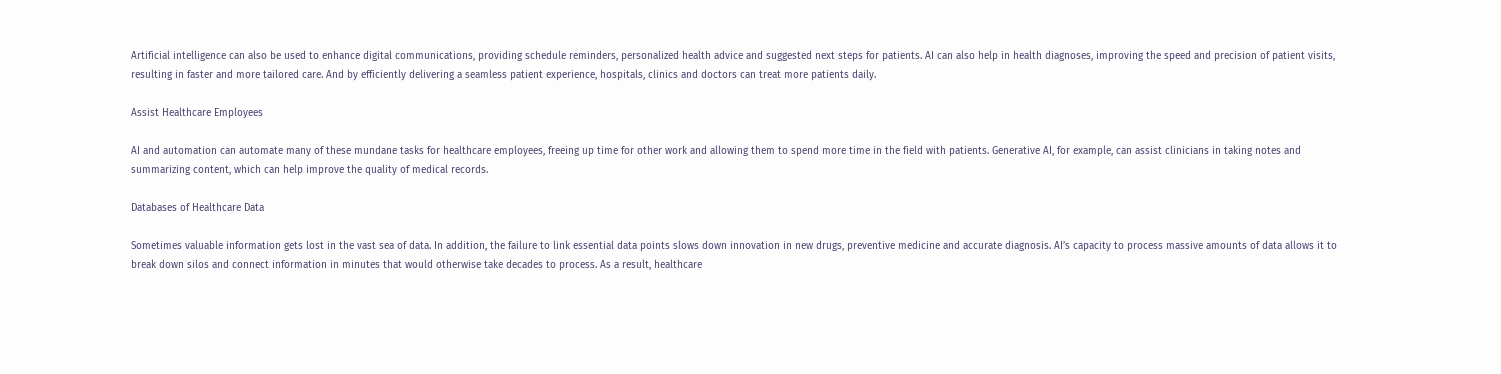Artificial intelligence can also be used to enhance digital communications, providing schedule reminders, personalized health advice and suggested next steps for patients. AI can also help in health diagnoses, improving the speed and precision of patient visits, resulting in faster and more tailored care. And by efficiently delivering a seamless patient experience, hospitals, clinics and doctors can treat more patients daily.

Assist Healthcare Employees

AI and automation can automate many of these mundane tasks for healthcare employees, freeing up time for other work and allowing them to spend more time in the field with patients. Generative AI, for example, can assist clinicians in taking notes and summarizing content, which can help improve the quality of medical records.

Databases of Healthcare Data

Sometimes valuable information gets lost in the vast sea of data. In addition, the failure to link essential data points slows down innovation in new drugs, preventive medicine and accurate diagnosis. AI’s capacity to process massive amounts of data allows it to break down silos and connect information in minutes that would otherwise take decades to process. As a result, healthcare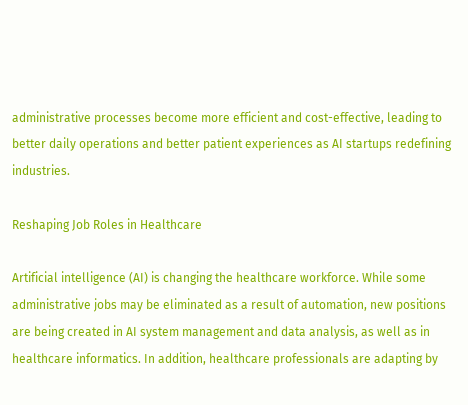administrative processes become more efficient and cost-effective, leading to better daily operations and better patient experiences as AI startups redefining industries.

Reshaping Job Roles in Healthcare

Artificial intelligence (AI) is changing the healthcare workforce. While some administrative jobs may be eliminated as a result of automation, new positions are being created in AI system management and data analysis, as well as in healthcare informatics. In addition, healthcare professionals are adapting by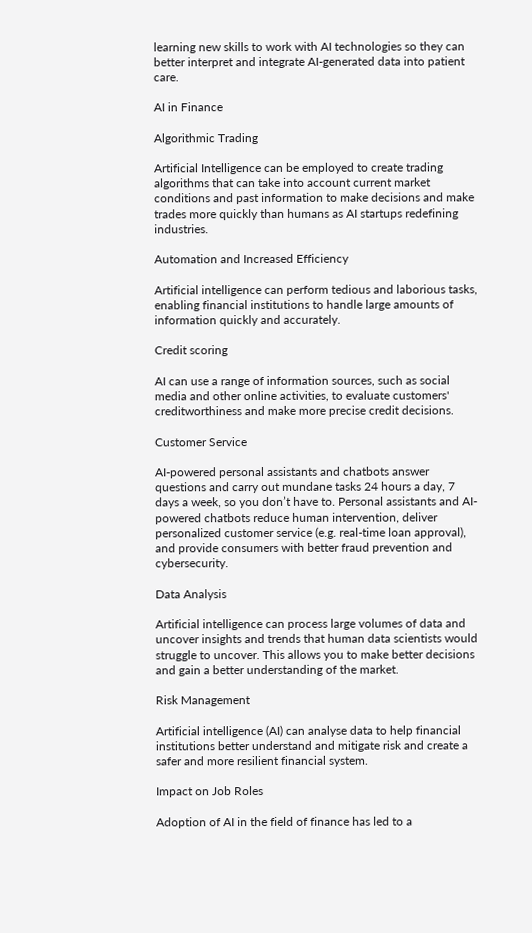learning new skills to work with AI technologies so they can better interpret and integrate AI-generated data into patient care.

AI in Finance

Algorithmic Trading

Artificial Intelligence can be employed to create trading algorithms that can take into account current market conditions and past information to make decisions and make trades more quickly than humans as AI startups redefining industries.

Automation and Increased Efficiency

Artificial intelligence can perform tedious and laborious tasks, enabling financial institutions to handle large amounts of information quickly and accurately.

Credit scoring

AI can use a range of information sources, such as social media and other online activities, to evaluate customers' creditworthiness and make more precise credit decisions.

Customer Service

AI-powered personal assistants and chatbots answer questions and carry out mundane tasks 24 hours a day, 7 days a week, so you don’t have to. Personal assistants and AI-powered chatbots reduce human intervention, deliver personalized customer service (e.g. real-time loan approval), and provide consumers with better fraud prevention and cybersecurity.

Data Analysis

Artificial intelligence can process large volumes of data and uncover insights and trends that human data scientists would struggle to uncover. This allows you to make better decisions and gain a better understanding of the market.

Risk Management

Artificial intelligence (AI) can analyse data to help financial institutions better understand and mitigate risk and create a safer and more resilient financial system.

Impact on Job Roles

Adoption of AI in the field of finance has led to a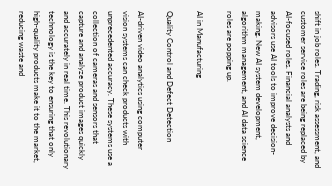shift in job roles. Trading, risk assessment, and customer service roles are being replaced by AI-focused roles. Financial analysts and advisors use AI tools to improve decision-making. New AI system development, algorithm management, and AI data science roles are popping up.

AI in Manufacturing

Quality Control and Defect Detection

AI-driven video analytics using computer vision systems can check products with unprecedented accuracy. These systems use a collection of cameras and sensors that capture and analyze product images quickly and accurately in real time. This revolutionary technology is the key to ensuring that only high-quality products make it to the market, reducing waste and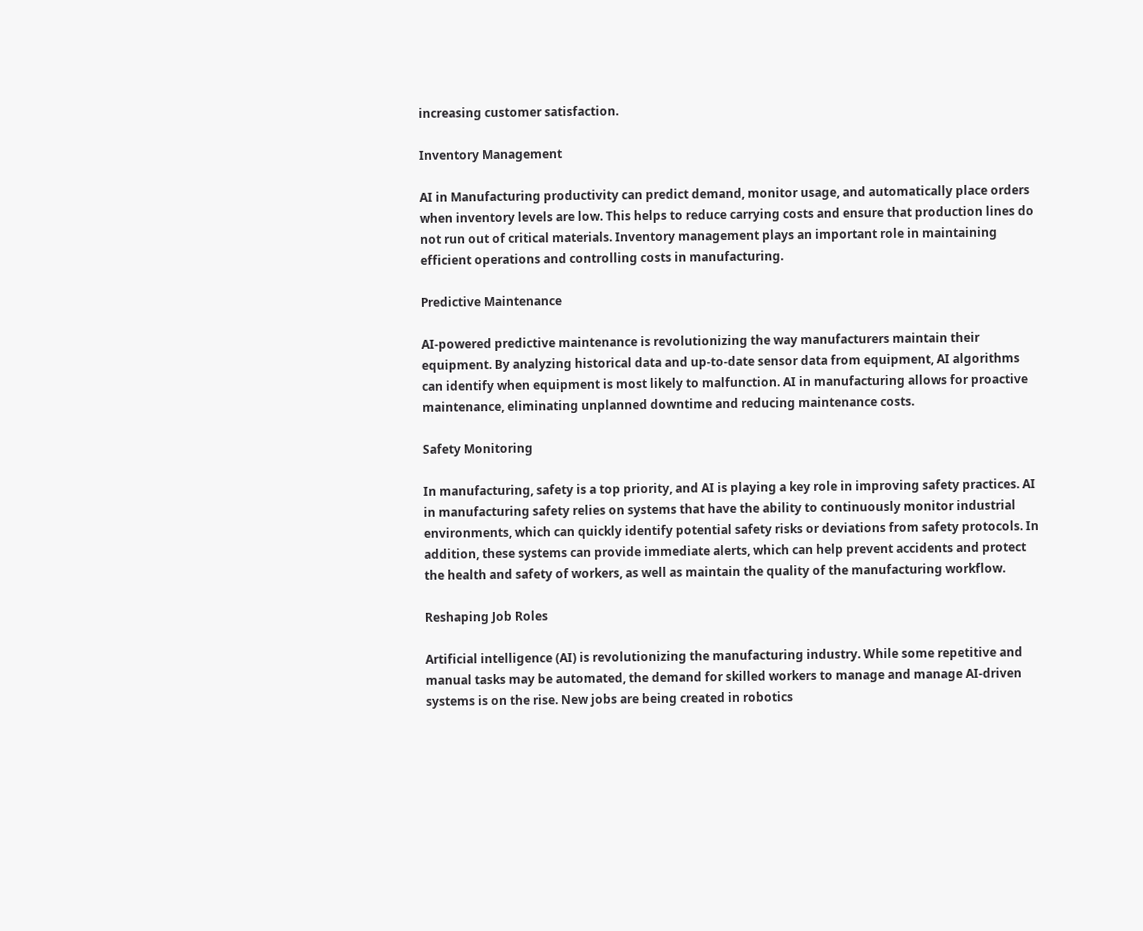increasing customer satisfaction.

Inventory Management

AI in Manufacturing productivity can predict demand, monitor usage, and automatically place orders when inventory levels are low. This helps to reduce carrying costs and ensure that production lines do not run out of critical materials. Inventory management plays an important role in maintaining efficient operations and controlling costs in manufacturing.

Predictive Maintenance

AI-powered predictive maintenance is revolutionizing the way manufacturers maintain their equipment. By analyzing historical data and up-to-date sensor data from equipment, AI algorithms can identify when equipment is most likely to malfunction. AI in manufacturing allows for proactive maintenance, eliminating unplanned downtime and reducing maintenance costs.

Safety Monitoring

In manufacturing, safety is a top priority, and AI is playing a key role in improving safety practices. AI in manufacturing safety relies on systems that have the ability to continuously monitor industrial environments, which can quickly identify potential safety risks or deviations from safety protocols. In addition, these systems can provide immediate alerts, which can help prevent accidents and protect the health and safety of workers, as well as maintain the quality of the manufacturing workflow.

Reshaping Job Roles

Artificial intelligence (AI) is revolutionizing the manufacturing industry. While some repetitive and manual tasks may be automated, the demand for skilled workers to manage and manage AI-driven systems is on the rise. New jobs are being created in robotics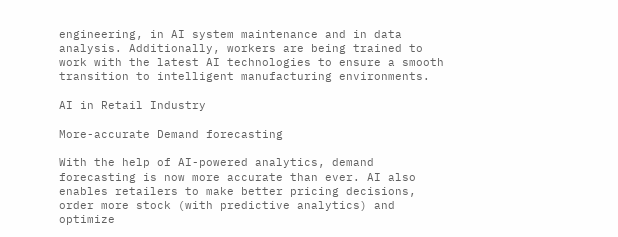engineering, in AI system maintenance and in data analysis. Additionally, workers are being trained to work with the latest AI technologies to ensure a smooth transition to intelligent manufacturing environments.

AI in Retail Industry

More-accurate Demand forecasting

With the help of AI-powered analytics, demand forecasting is now more accurate than ever. AI also enables retailers to make better pricing decisions, order more stock (with predictive analytics) and optimize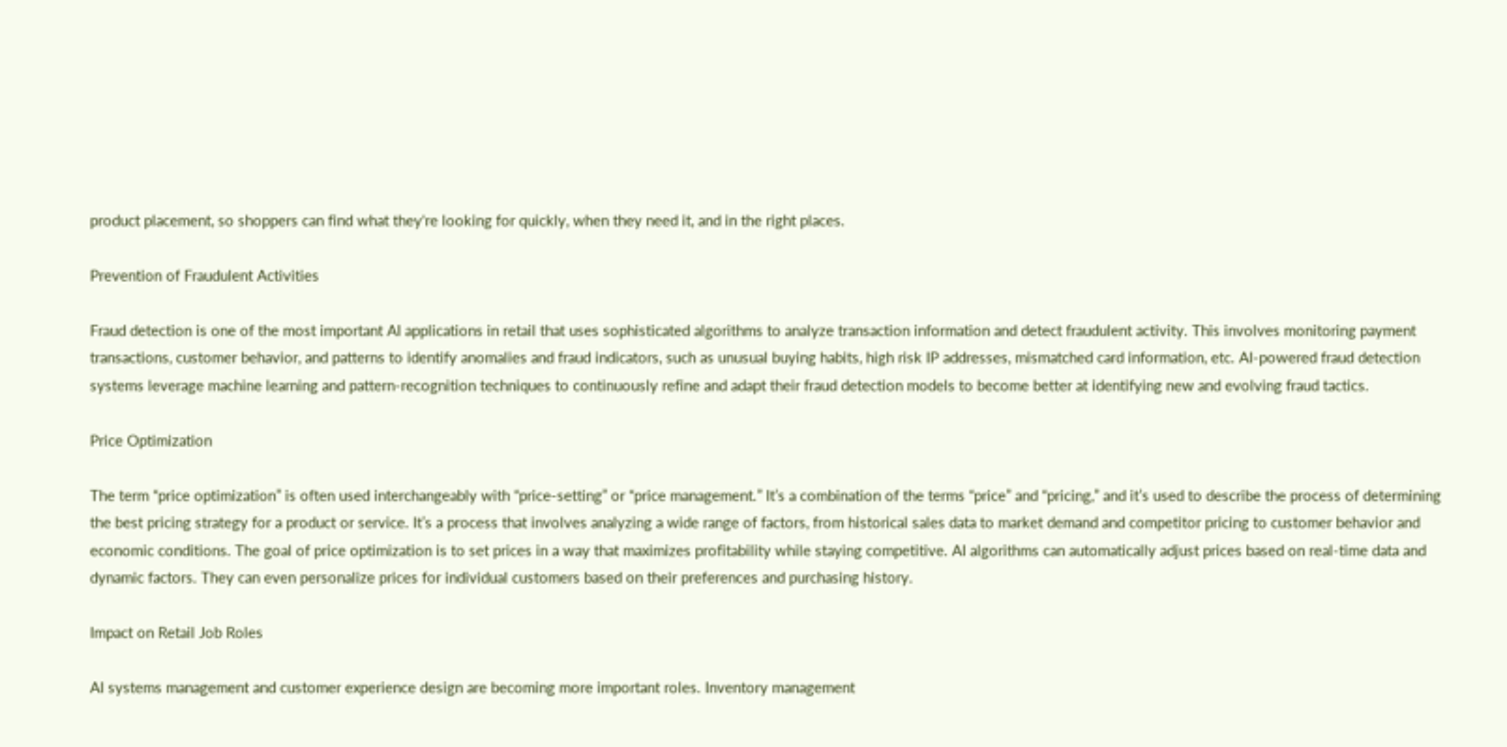product placement, so shoppers can find what they're looking for quickly, when they need it, and in the right places.

Prevention of Fraudulent Activities

Fraud detection is one of the most important AI applications in retail that uses sophisticated algorithms to analyze transaction information and detect fraudulent activity. This involves monitoring payment transactions, customer behavior, and patterns to identify anomalies and fraud indicators, such as unusual buying habits, high risk IP addresses, mismatched card information, etc. AI-powered fraud detection systems leverage machine learning and pattern-recognition techniques to continuously refine and adapt their fraud detection models to become better at identifying new and evolving fraud tactics.

Price Optimization

The term “price optimization” is often used interchangeably with “price-setting” or “price management.” It’s a combination of the terms “price” and “pricing,” and it’s used to describe the process of determining the best pricing strategy for a product or service. It’s a process that involves analyzing a wide range of factors, from historical sales data to market demand and competitor pricing to customer behavior and economic conditions. The goal of price optimization is to set prices in a way that maximizes profitability while staying competitive. AI algorithms can automatically adjust prices based on real-time data and dynamic factors. They can even personalize prices for individual customers based on their preferences and purchasing history.

Impact on Retail Job Roles

AI systems management and customer experience design are becoming more important roles. Inventory management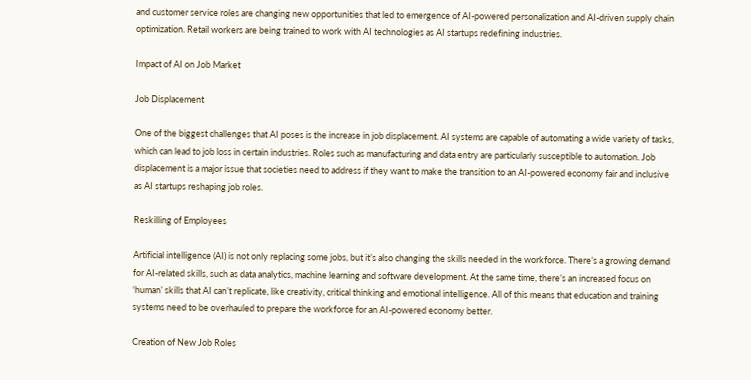and customer service roles are changing new opportunities that led to emergence of AI-powered personalization and AI-driven supply chain optimization. Retail workers are being trained to work with AI technologies as AI startups redefining industries.

Impact of AI on Job Market

Job Displacement

One of the biggest challenges that AI poses is the increase in job displacement. AI systems are capable of automating a wide variety of tasks, which can lead to job loss in certain industries. Roles such as manufacturing and data entry are particularly susceptible to automation. Job displacement is a major issue that societies need to address if they want to make the transition to an AI-powered economy fair and inclusive as AI startups reshaping job roles.

Reskilling of Employees

Artificial intelligence (AI) is not only replacing some jobs, but it’s also changing the skills needed in the workforce. There’s a growing demand for AI-related skills, such as data analytics, machine learning and software development. At the same time, there’s an increased focus on ‘human’ skills that AI can’t replicate, like creativity, critical thinking and emotional intelligence. All of this means that education and training systems need to be overhauled to prepare the workforce for an AI-powered economy better.

Creation of New Job Roles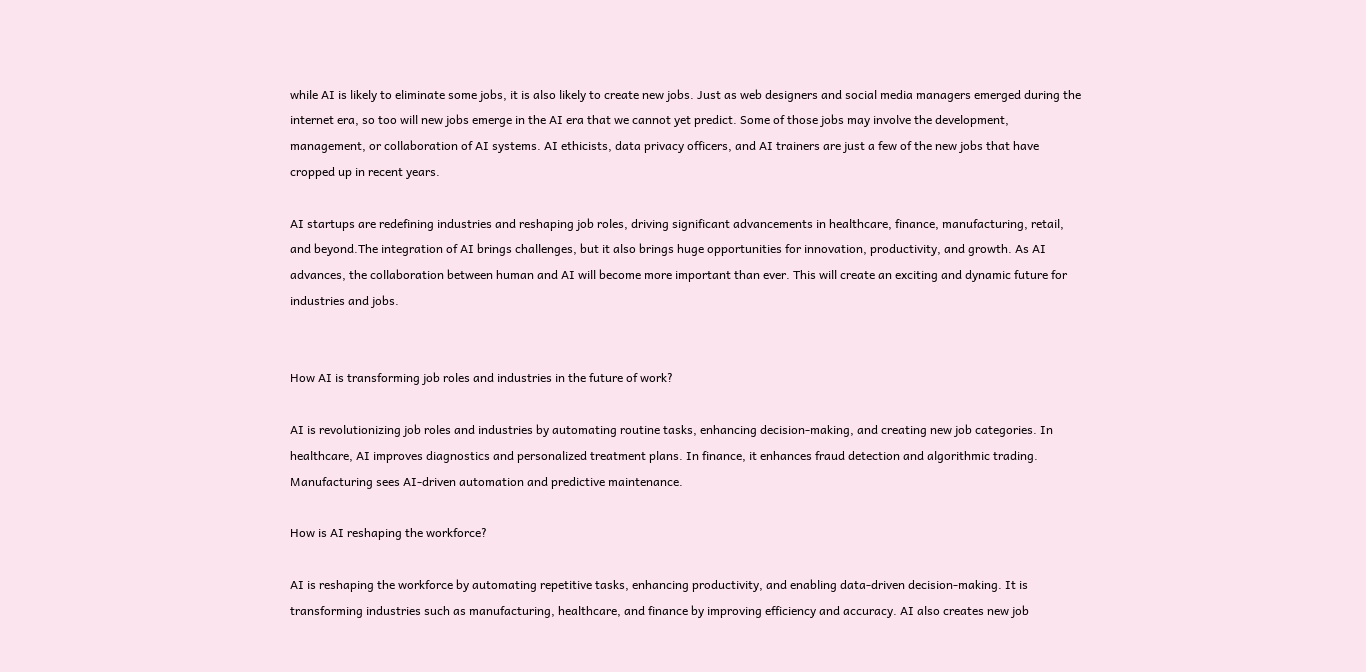while AI is likely to eliminate some jobs, it is also likely to create new jobs. Just as web designers and social media managers emerged during the internet era, so too will new jobs emerge in the AI era that we cannot yet predict. Some of those jobs may involve the development, management, or collaboration of AI systems. AI ethicists, data privacy officers, and AI trainers are just a few of the new jobs that have cropped up in recent years.

AI startups are redefining industries and reshaping job roles, driving significant advancements in healthcare, finance, manufacturing, retail, and beyond.The integration of AI brings challenges, but it also brings huge opportunities for innovation, productivity, and growth. As AI advances, the collaboration between human and AI will become more important than ever. This will create an exciting and dynamic future for industries and jobs.


How AI is transforming job roles and industries in the future of work?

AI is revolutionizing job roles and industries by automating routine tasks, enhancing decision-making, and creating new job categories. In healthcare, AI improves diagnostics and personalized treatment plans. In finance, it enhances fraud detection and algorithmic trading. Manufacturing sees AI-driven automation and predictive maintenance.

How is AI reshaping the workforce?

AI is reshaping the workforce by automating repetitive tasks, enhancing productivity, and enabling data-driven decision-making. It is transforming industries such as manufacturing, healthcare, and finance by improving efficiency and accuracy. AI also creates new job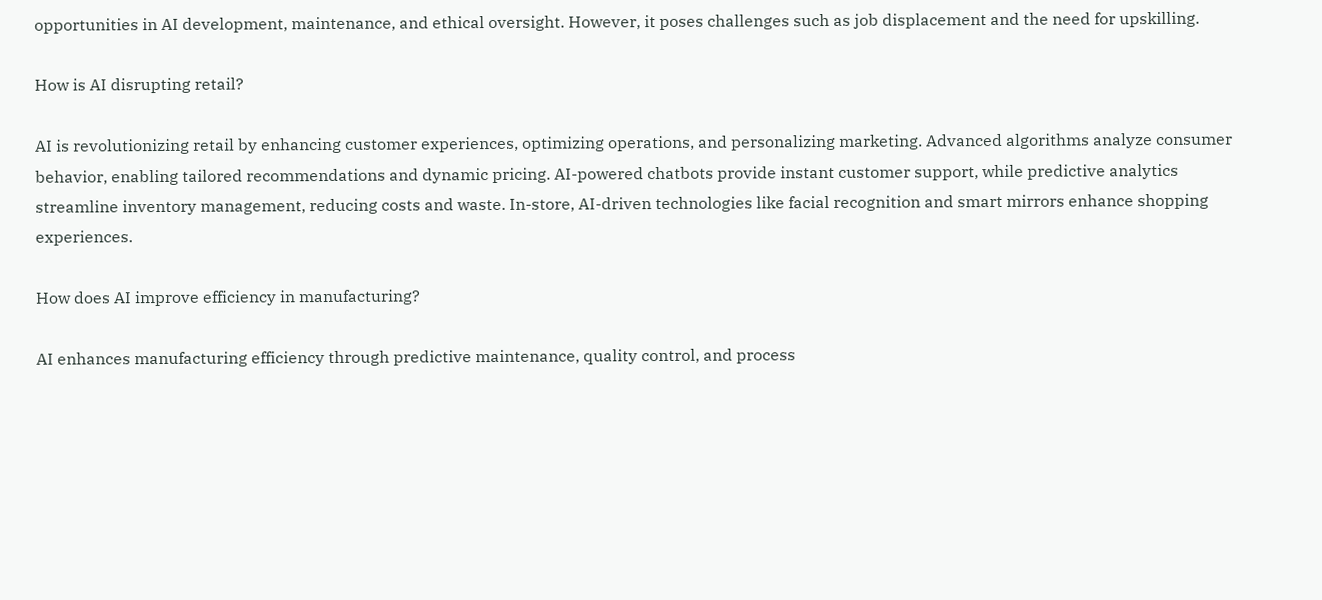opportunities in AI development, maintenance, and ethical oversight. However, it poses challenges such as job displacement and the need for upskilling.

How is AI disrupting retail?

AI is revolutionizing retail by enhancing customer experiences, optimizing operations, and personalizing marketing. Advanced algorithms analyze consumer behavior, enabling tailored recommendations and dynamic pricing. AI-powered chatbots provide instant customer support, while predictive analytics streamline inventory management, reducing costs and waste. In-store, AI-driven technologies like facial recognition and smart mirrors enhance shopping experiences.

How does AI improve efficiency in manufacturing?

AI enhances manufacturing efficiency through predictive maintenance, quality control, and process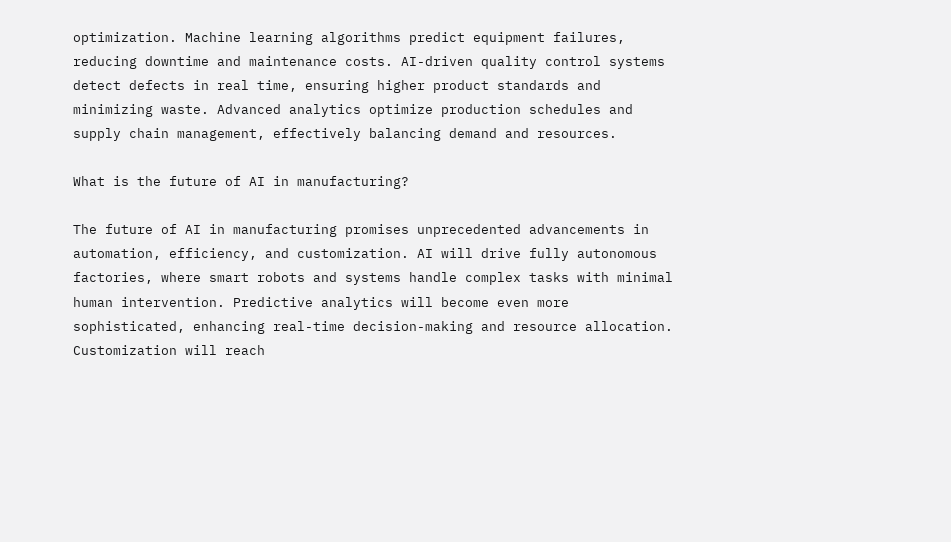optimization. Machine learning algorithms predict equipment failures, reducing downtime and maintenance costs. AI-driven quality control systems detect defects in real time, ensuring higher product standards and minimizing waste. Advanced analytics optimize production schedules and supply chain management, effectively balancing demand and resources.

What is the future of AI in manufacturing?

The future of AI in manufacturing promises unprecedented advancements in automation, efficiency, and customization. AI will drive fully autonomous factories, where smart robots and systems handle complex tasks with minimal human intervention. Predictive analytics will become even more sophisticated, enhancing real-time decision-making and resource allocation. Customization will reach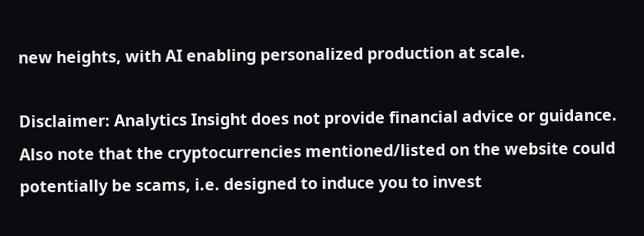new heights, with AI enabling personalized production at scale.

Disclaimer: Analytics Insight does not provide financial advice or guidance. Also note that the cryptocurrencies mentioned/listed on the website could potentially be scams, i.e. designed to induce you to invest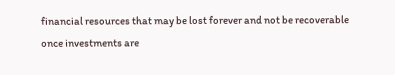financial resources that may be lost forever and not be recoverable once investments are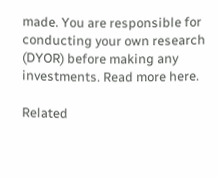made. You are responsible for conducting your own research (DYOR) before making any investments. Read more here.

Related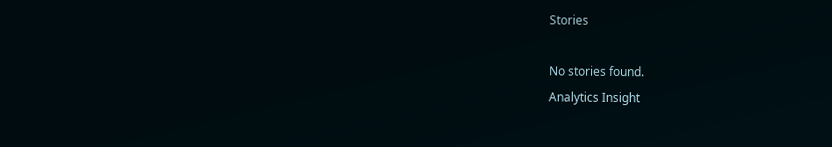Stories

No stories found.
Analytics Insight